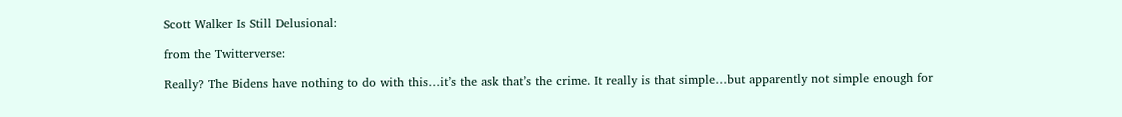Scott Walker Is Still Delusional:

from the Twitterverse:

Really? The Bidens have nothing to do with this…it’s the ask that’s the crime. It really is that simple…but apparently not simple enough for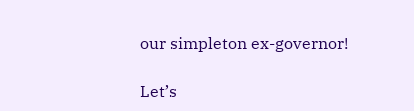our simpleton ex-governor!

Let’s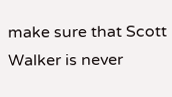make sure that Scott Walker is never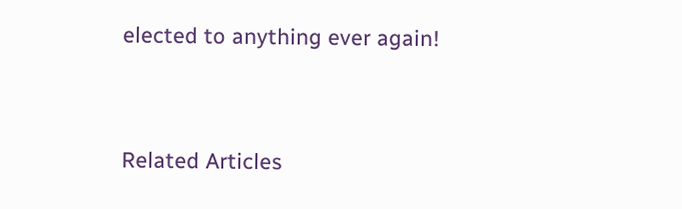elected to anything ever again!


Related Articles